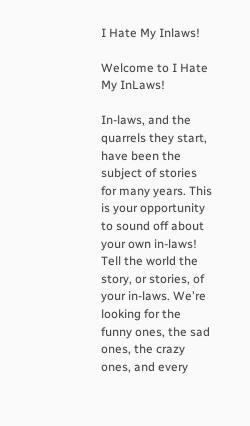I Hate My Inlaws!

Welcome to I Hate My InLaws!

In-laws, and the quarrels they start, have been the subject of stories for many years. This is your opportunity to sound off about your own in-laws! Tell the world the story, or stories, of your in-laws. We're looking for the funny ones, the sad ones, the crazy ones, and every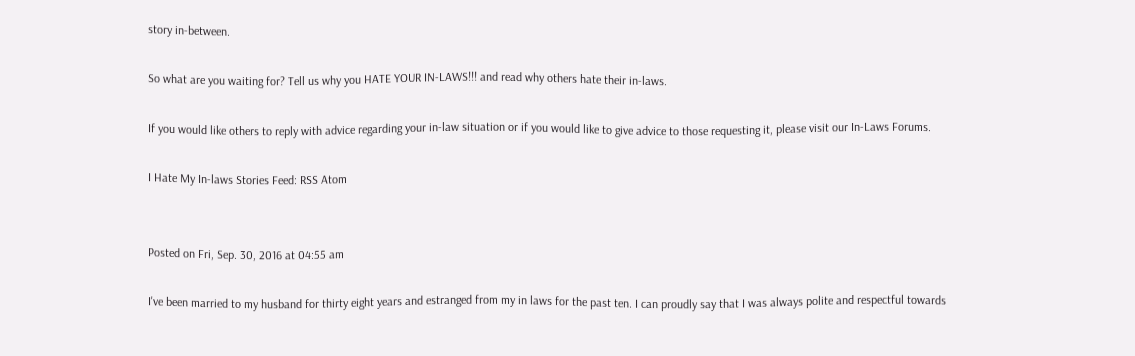story in-between.

So what are you waiting for? Tell us why you HATE YOUR IN-LAWS!!! and read why others hate their in-laws.

If you would like others to reply with advice regarding your in-law situation or if you would like to give advice to those requesting it, please visit our In-Laws Forums.

I Hate My In-laws Stories Feed: RSS Atom


Posted on Fri, Sep. 30, 2016 at 04:55 am

I've been married to my husband for thirty eight years and estranged from my in laws for the past ten. I can proudly say that I was always polite and respectful towards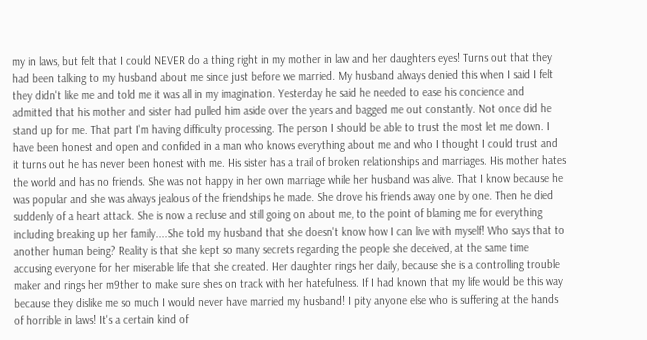my in laws, but felt that I could NEVER do a thing right in my mother in law and her daughters eyes! Turns out that they had been talking to my husband about me since just before we married. My husband always denied this when I said I felt they didn't like me and told me it was all in my imagination. Yesterday he said he needed to ease his concience and admitted that his mother and sister had pulled him aside over the years and bagged me out constantly. Not once did he stand up for me. That part I'm having difficulty processing. The person I should be able to trust the most let me down. I have been honest and open and confided in a man who knows everything about me and who I thought I could trust and it turns out he has never been honest with me. His sister has a trail of broken relationships and marriages. His mother hates the world and has no friends. She was not happy in her own marriage while her husband was alive. That I know because he was popular and she was always jealous of the friendships he made. She drove his friends away one by one. Then he died suddenly of a heart attack. She is now a recluse and still going on about me, to the point of blaming me for everything including breaking up her family....She told my husband that she doesn't know how I can live with myself! Who says that to another human being? Reality is that she kept so many secrets regarding the people she deceived, at the same time accusing everyone for her miserable life that she created. Her daughter rings her daily, because she is a controlling trouble maker and rings her m9ther to make sure shes on track with her hatefulness. If I had known that my life would be this way because they dislike me so much I would never have married my husband! I pity anyone else who is suffering at the hands of horrible in laws! It's a certain kind of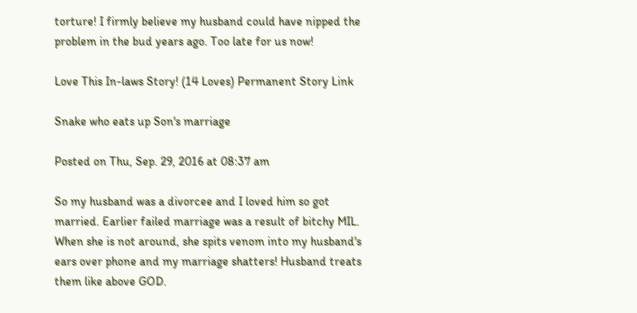torture! I firmly believe my husband could have nipped the problem in the bud years ago. Too late for us now!

Love This In-laws Story! (14 Loves) Permanent Story Link

Snake who eats up Son's marriage

Posted on Thu, Sep. 29, 2016 at 08:37 am

So my husband was a divorcee and I loved him so got married. Earlier failed marriage was a result of bitchy MIL. When she is not around, she spits venom into my husband's ears over phone and my marriage shatters! Husband treats them like above GOD.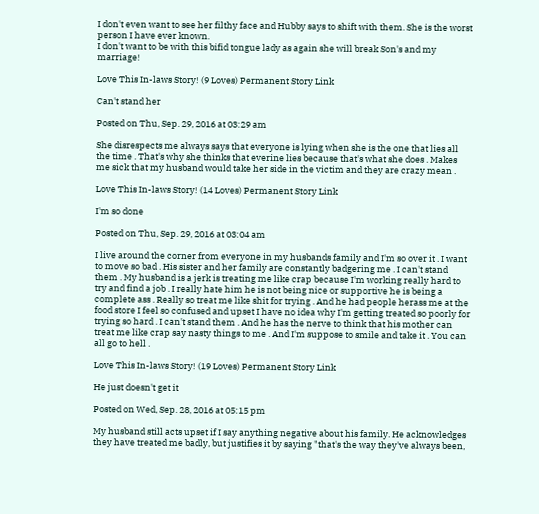I don't even want to see her filthy face and Hubby says to shift with them. She is the worst person I have ever known.
I don't want to be with this bifid tongue lady as again she will break Son's and my marriage!

Love This In-laws Story! (9 Loves) Permanent Story Link

Can't stand her

Posted on Thu, Sep. 29, 2016 at 03:29 am

She disrespects me always says that everyone is lying when she is the one that lies all the time . That's why she thinks that everine lies because that's what she does . Makes me sick that my husband would take her side in the victim and they are crazy mean .

Love This In-laws Story! (14 Loves) Permanent Story Link

I'm so done

Posted on Thu, Sep. 29, 2016 at 03:04 am

I live around the corner from everyone in my husbands family and I'm so over it . I want to move so bad . His sister and her family are constantly badgering me . I can't stand them . My husband is a jerk is treating me like crap because I'm working really hard to try and find a job . I really hate him he is not being nice or supportive he is being a complete ass . Really so treat me like shit for trying . And he had people herass me at the food store I feel so confused and upset I have no idea why I'm getting treated so poorly for trying so hard . I can't stand them . And he has the nerve to think that his mother can treat me like crap say nasty things to me . And I'm suppose to smile and take it . You can all go to hell .

Love This In-laws Story! (19 Loves) Permanent Story Link

He just doesn't get it

Posted on Wed, Sep. 28, 2016 at 05:15 pm

My husband still acts upset if I say anything negative about his family. He acknowledges they have treated me badly, but justifies it by saying "that's the way they've always been,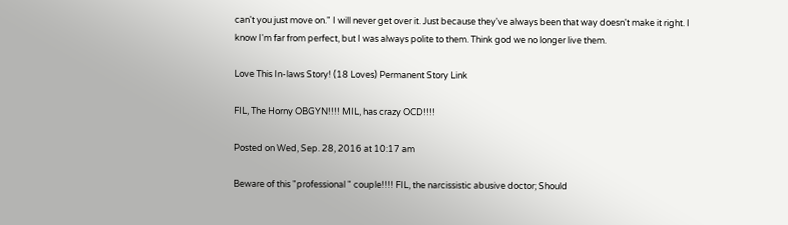can't you just move on." I will never get over it. Just because they've always been that way doesn't make it right. I know I'm far from perfect, but I was always polite to them. Think god we no longer live them.

Love This In-laws Story! (18 Loves) Permanent Story Link

FIL, The Horny OBGYN!!!! MIL, has crazy OCD!!!!

Posted on Wed, Sep. 28, 2016 at 10:17 am

Beware of this "professional " couple!!!! FIL, the narcissistic abusive doctor; Should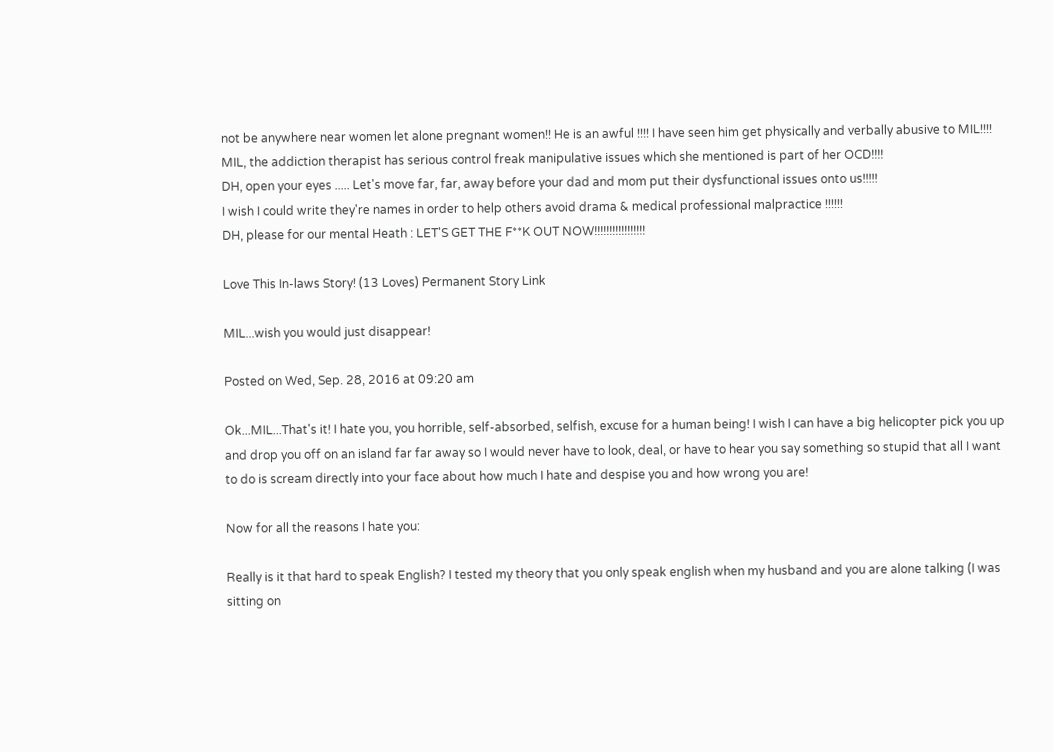not be anywhere near women let alone pregnant women!! He is an awful !!!! I have seen him get physically and verbally abusive to MIL!!!!
MIL, the addiction therapist has serious control freak manipulative issues which she mentioned is part of her OCD!!!!
DH, open your eyes ..... Let's move far, far, away before your dad and mom put their dysfunctional issues onto us!!!!!
I wish I could write they're names in order to help others avoid drama & medical professional malpractice !!!!!!
DH, please for our mental Heath : LET'S GET THE F**K OUT NOW!!!!!!!!!!!!!!!!!

Love This In-laws Story! (13 Loves) Permanent Story Link

MIL...wish you would just disappear!

Posted on Wed, Sep. 28, 2016 at 09:20 am

Ok...MIL...That's it! I hate you, you horrible, self-absorbed, selfish, excuse for a human being! I wish I can have a big helicopter pick you up and drop you off on an island far far away so I would never have to look, deal, or have to hear you say something so stupid that all I want to do is scream directly into your face about how much I hate and despise you and how wrong you are!

Now for all the reasons I hate you:

Really is it that hard to speak English? I tested my theory that you only speak english when my husband and you are alone talking (I was sitting on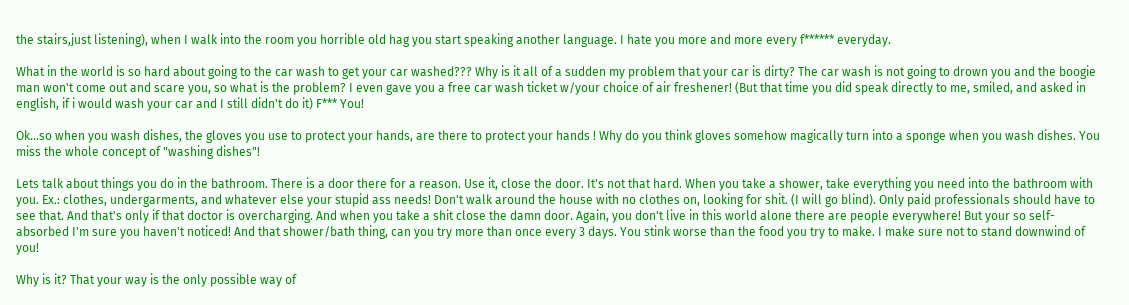the stairs,just listening), when I walk into the room you horrible old hag you start speaking another language. I hate you more and more every f****** everyday.

What in the world is so hard about going to the car wash to get your car washed??? Why is it all of a sudden my problem that your car is dirty? The car wash is not going to drown you and the boogie man won't come out and scare you, so what is the problem? I even gave you a free car wash ticket w/your choice of air freshener! (But that time you did speak directly to me, smiled, and asked in english, if i would wash your car and I still didn't do it) F*** You!

Ok...so when you wash dishes, the gloves you use to protect your hands, are there to protect your hands ! Why do you think gloves somehow magically turn into a sponge when you wash dishes. You miss the whole concept of "washing dishes"!

Lets talk about things you do in the bathroom. There is a door there for a reason. Use it, close the door. It's not that hard. When you take a shower, take everything you need into the bathroom with you. Ex.: clothes, undergarments, and whatever else your stupid ass needs! Don't walk around the house with no clothes on, looking for shit. (I will go blind). Only paid professionals should have to see that. And that's only if that doctor is overcharging. And when you take a shit close the damn door. Again, you don't live in this world alone there are people everywhere! But your so self-absorbed I'm sure you haven't noticed! And that shower/bath thing, can you try more than once every 3 days. You stink worse than the food you try to make. I make sure not to stand downwind of you!

Why is it? That your way is the only possible way of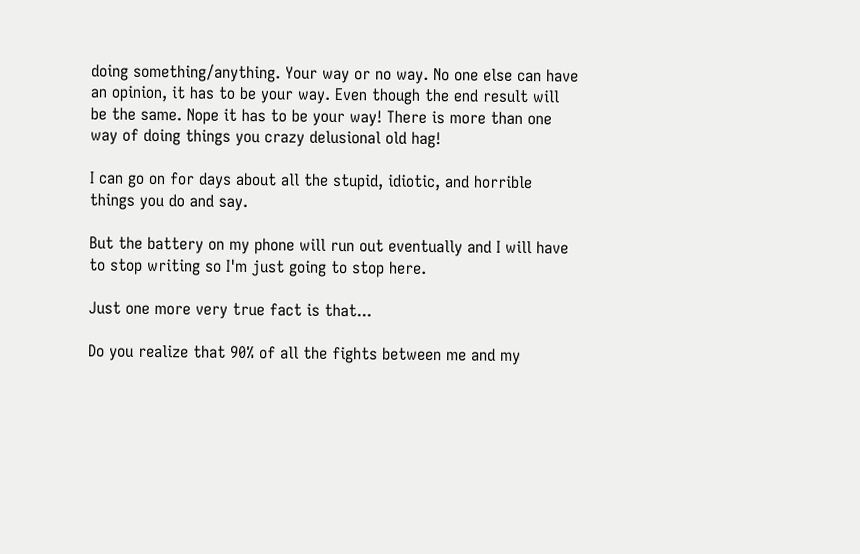doing something/anything. Your way or no way. No one else can have an opinion, it has to be your way. Even though the end result will be the same. Nope it has to be your way! There is more than one way of doing things you crazy delusional old hag!

I can go on for days about all the stupid, idiotic, and horrible things you do and say.

But the battery on my phone will run out eventually and I will have to stop writing so I'm just going to stop here.

Just one more very true fact is that...

Do you realize that 90% of all the fights between me and my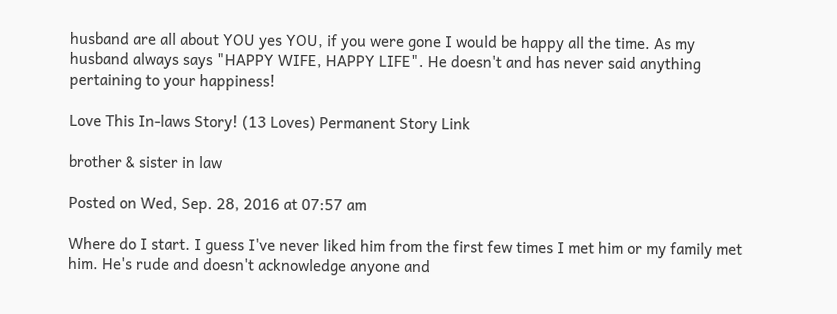husband are all about YOU yes YOU, if you were gone I would be happy all the time. As my husband always says "HAPPY WIFE, HAPPY LIFE". He doesn't and has never said anything pertaining to your happiness!

Love This In-laws Story! (13 Loves) Permanent Story Link

brother & sister in law

Posted on Wed, Sep. 28, 2016 at 07:57 am

Where do I start. I guess I've never liked him from the first few times I met him or my family met him. He's rude and doesn't acknowledge anyone and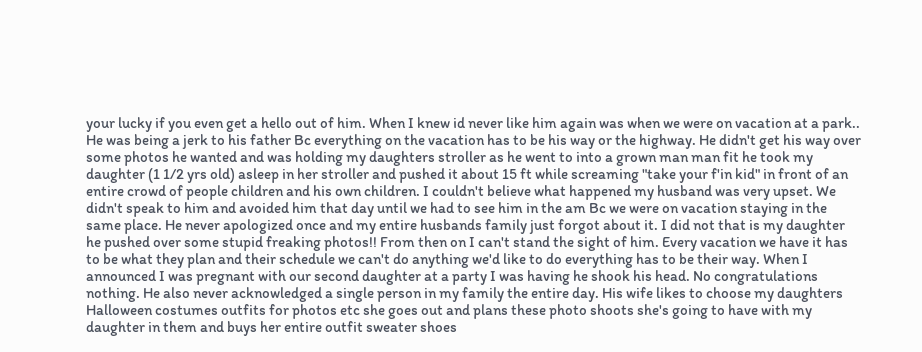your lucky if you even get a hello out of him. When I knew id never like him again was when we were on vacation at a park.. He was being a jerk to his father Bc everything on the vacation has to be his way or the highway. He didn't get his way over some photos he wanted and was holding my daughters stroller as he went to into a grown man man fit he took my daughter (1 1/2 yrs old) asleep in her stroller and pushed it about 15 ft while screaming "take your f'in kid" in front of an entire crowd of people children and his own children. I couldn't believe what happened my husband was very upset. We didn't speak to him and avoided him that day until we had to see him in the am Bc we were on vacation staying in the same place. He never apologized once and my entire husbands family just forgot about it. I did not that is my daughter he pushed over some stupid freaking photos!! From then on I can't stand the sight of him. Every vacation we have it has to be what they plan and their schedule we can't do anything we'd like to do everything has to be their way. When I announced I was pregnant with our second daughter at a party I was having he shook his head. No congratulations nothing. He also never acknowledged a single person in my family the entire day. His wife likes to choose my daughters Halloween costumes outfits for photos etc she goes out and plans these photo shoots she's going to have with my daughter in them and buys her entire outfit sweater shoes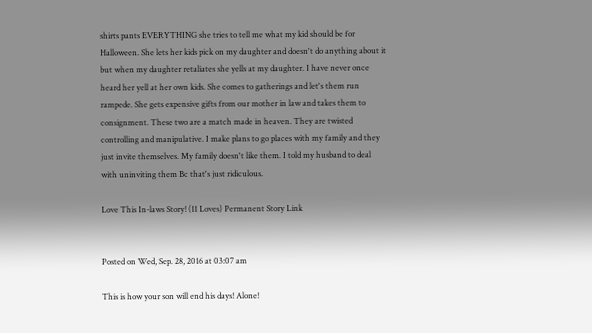shirts pants EVERYTHING she tries to tell me what my kid should be for Halloween. She lets her kids pick on my daughter and doesn't do anything about it but when my daughter retaliates she yells at my daughter. I have never once heard her yell at her own kids. She comes to gatherings and let's them run rampede. She gets expensive gifts from our mother in law and takes them to consignment. These two are a match made in heaven. They are twisted controlling and manipulative. I make plans to go places with my family and they just invite themselves. My family doesn't like them. I told my husband to deal with uninviting them Bc that's just ridiculous.

Love This In-laws Story! (11 Loves) Permanent Story Link


Posted on Wed, Sep. 28, 2016 at 03:07 am

This is how your son will end his days! Alone!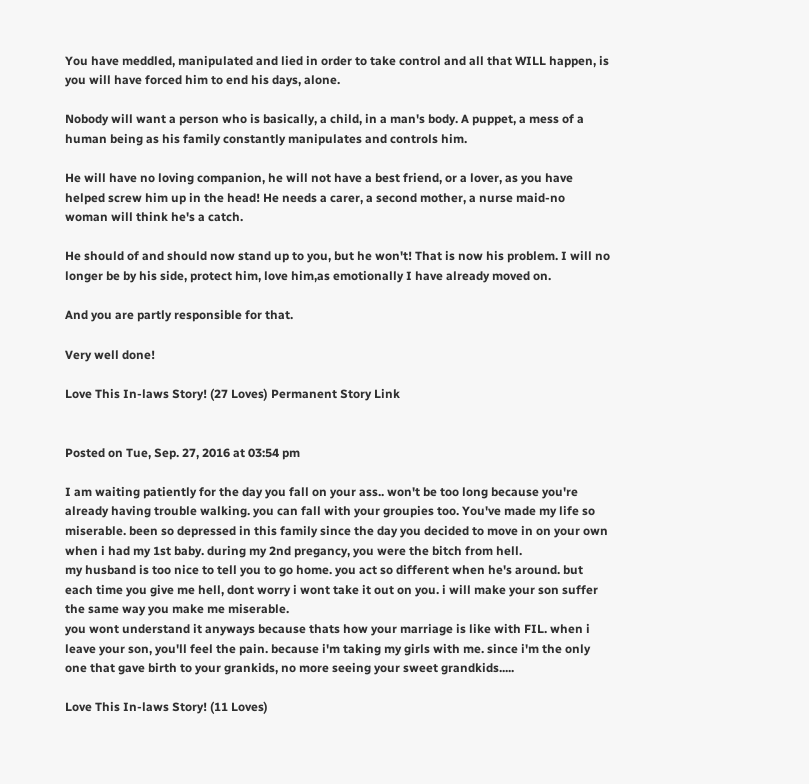You have meddled, manipulated and lied in order to take control and all that WILL happen, is you will have forced him to end his days, alone.

Nobody will want a person who is basically, a child, in a man's body. A puppet, a mess of a human being as his family constantly manipulates and controls him.

He will have no loving companion, he will not have a best friend, or a lover, as you have helped screw him up in the head! He needs a carer, a second mother, a nurse maid-no woman will think he's a catch.

He should of and should now stand up to you, but he won't! That is now his problem. I will no longer be by his side, protect him, love him,as emotionally I have already moved on.

And you are partly responsible for that.

Very well done!

Love This In-laws Story! (27 Loves) Permanent Story Link


Posted on Tue, Sep. 27, 2016 at 03:54 pm

I am waiting patiently for the day you fall on your ass.. won't be too long because you're already having trouble walking. you can fall with your groupies too. You've made my life so miserable. been so depressed in this family since the day you decided to move in on your own when i had my 1st baby. during my 2nd pregancy, you were the bitch from hell.
my husband is too nice to tell you to go home. you act so different when he's around. but each time you give me hell, dont worry i wont take it out on you. i will make your son suffer the same way you make me miserable.
you wont understand it anyways because thats how your marriage is like with FIL. when i leave your son, you'll feel the pain. because i'm taking my girls with me. since i'm the only one that gave birth to your grankids, no more seeing your sweet grandkids.....

Love This In-laws Story! (11 Loves)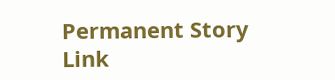Permanent Story Link